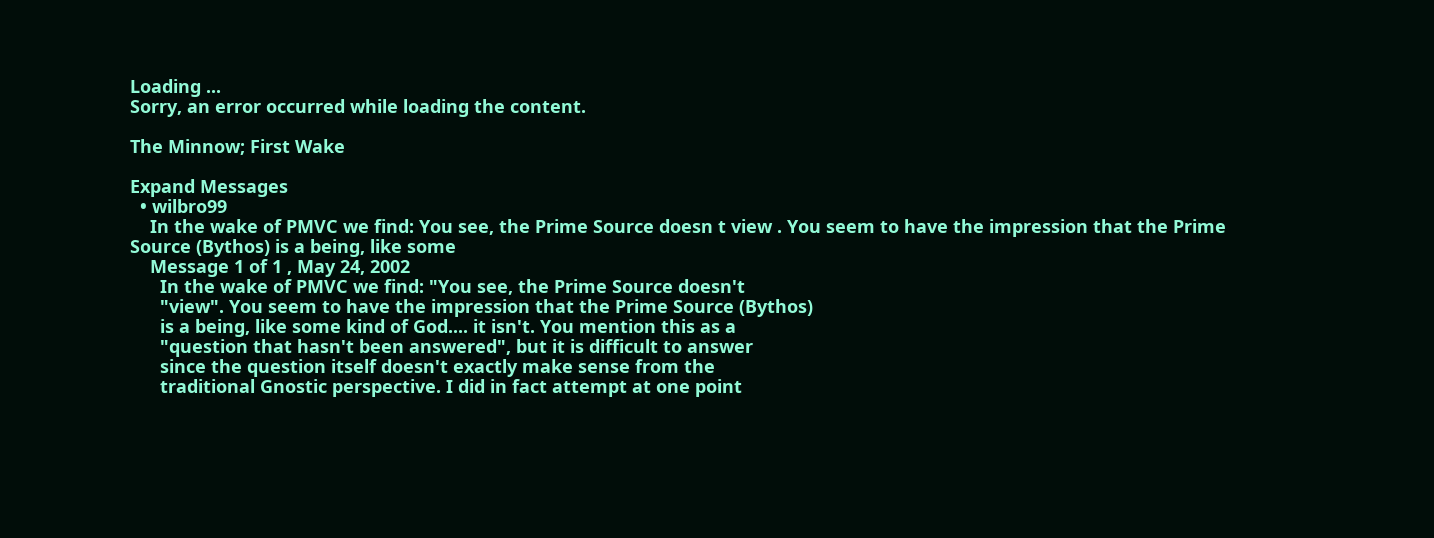Loading ...
Sorry, an error occurred while loading the content.

The Minnow; First Wake

Expand Messages
  • wilbro99
    In the wake of PMVC we find: You see, the Prime Source doesn t view . You seem to have the impression that the Prime Source (Bythos) is a being, like some
    Message 1 of 1 , May 24, 2002
      In the wake of PMVC we find: "You see, the Prime Source doesn't
      "view". You seem to have the impression that the Prime Source (Bythos)
      is a being, like some kind of God.... it isn't. You mention this as a
      "question that hasn't been answered", but it is difficult to answer
      since the question itself doesn't exactly make sense from the
      traditional Gnostic perspective. I did in fact attempt at one point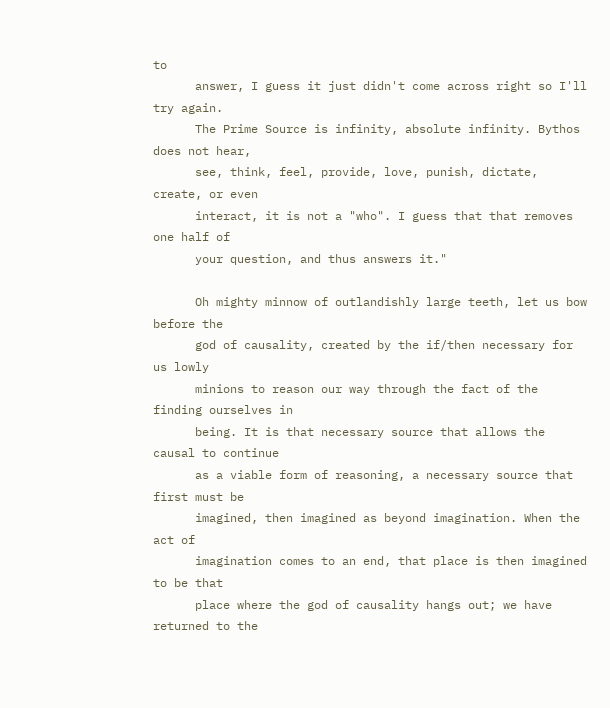to
      answer, I guess it just didn't come across right so I'll try again.
      The Prime Source is infinity, absolute infinity. Bythos does not hear,
      see, think, feel, provide, love, punish, dictate, create, or even
      interact, it is not a "who". I guess that that removes one half of
      your question, and thus answers it."

      Oh mighty minnow of outlandishly large teeth, let us bow before the
      god of causality, created by the if/then necessary for us lowly
      minions to reason our way through the fact of the finding ourselves in
      being. It is that necessary source that allows the causal to continue
      as a viable form of reasoning, a necessary source that first must be
      imagined, then imagined as beyond imagination. When the act of
      imagination comes to an end, that place is then imagined to be that
      place where the god of causality hangs out; we have returned to the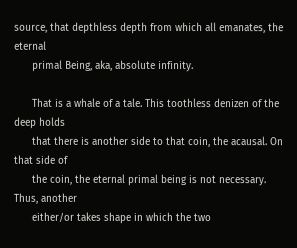source, that depthless depth from which all emanates, the eternal
      primal Being, aka, absolute infinity.

      That is a whale of a tale. This toothless denizen of the deep holds
      that there is another side to that coin, the acausal. On that side of
      the coin, the eternal primal being is not necessary. Thus, another
      either/or takes shape in which the two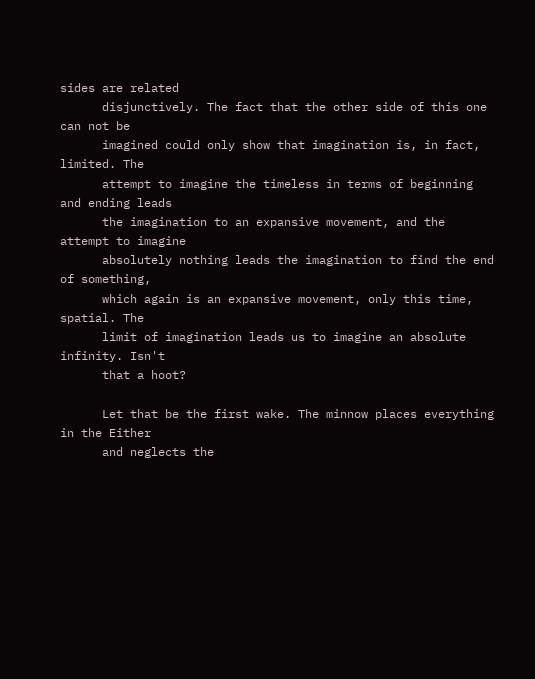sides are related
      disjunctively. The fact that the other side of this one can not be
      imagined could only show that imagination is, in fact, limited. The
      attempt to imagine the timeless in terms of beginning and ending leads
      the imagination to an expansive movement, and the attempt to imagine
      absolutely nothing leads the imagination to find the end of something,
      which again is an expansive movement, only this time, spatial. The
      limit of imagination leads us to imagine an absolute infinity. Isn't
      that a hoot?

      Let that be the first wake. The minnow places everything in the Either
      and neglects the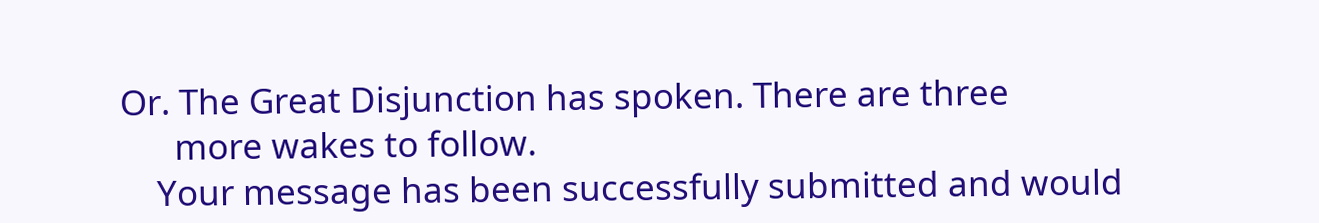Or. The Great Disjunction has spoken. There are three
      more wakes to follow.
    Your message has been successfully submitted and would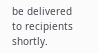be delivered to recipients shortly.